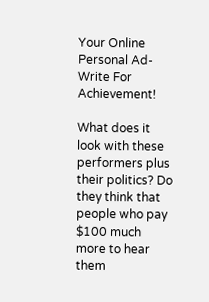Your Online Personal Ad- Write For Achievement!

What does it look with these performers plus their politics? Do they think that people who pay $100 much more to hear them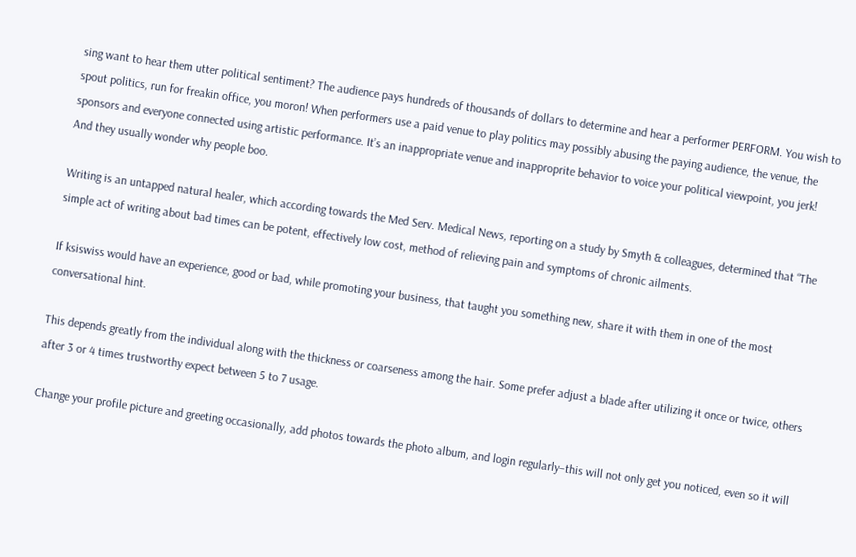sing want to hear them utter political sentiment? The audience pays hundreds of thousands of dollars to determine and hear a performer PERFORM. You wish to spout politics, run for freakin office, you moron! When performers use a paid venue to play politics may possibly abusing the paying audience, the venue, the sponsors and everyone connected using artistic performance. It’s an inappropriate venue and inapproprite behavior to voice your political viewpoint, you jerk! And they usually wonder why people boo.

Writing is an untapped natural healer, which according towards the Med Serv. Medical News, reporting on a study by Smyth & colleagues, determined that “The simple act of writing about bad times can be potent, effectively low cost, method of relieving pain and symptoms of chronic ailments.

If ksiswiss would have an experience, good or bad, while promoting your business, that taught you something new, share it with them in one of the most conversational hint.

This depends greatly from the individual along with the thickness or coarseness among the hair. Some prefer adjust a blade after utilizing it once or twice, others after 3 or 4 times trustworthy expect between 5 to 7 usage.

Change your profile picture and greeting occasionally, add photos towards the photo album, and login regularly–this will not only get you noticed, even so it will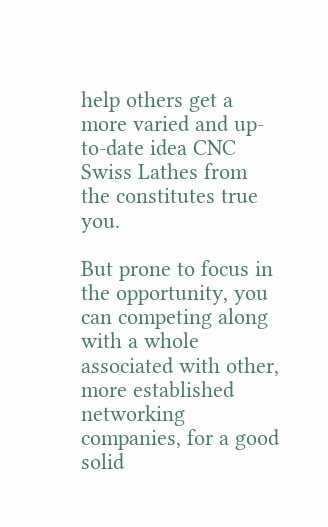help others get a more varied and up-to-date idea CNC Swiss Lathes from the constitutes true you.

But prone to focus in the opportunity, you can competing along with a whole associated with other, more established networking companies, for a good solid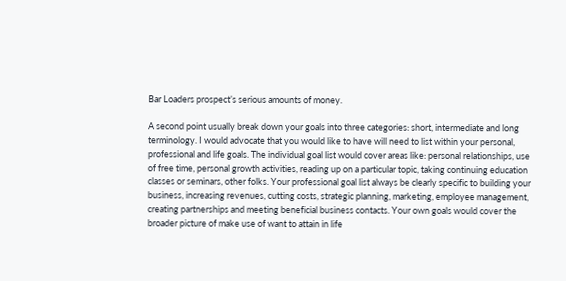Bar Loaders prospect’s serious amounts of money.

A second point usually break down your goals into three categories: short, intermediate and long terminology. I would advocate that you would like to have will need to list within your personal, professional and life goals. The individual goal list would cover areas like: personal relationships, use of free time, personal growth activities, reading up on a particular topic, taking continuing education classes or seminars, other folks. Your professional goal list always be clearly specific to building your business, increasing revenues, cutting costs, strategic planning, marketing, employee management, creating partnerships and meeting beneficial business contacts. Your own goals would cover the broader picture of make use of want to attain in life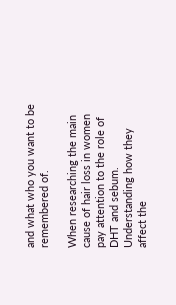and what who you want to be remembered of.

When researching the main cause of hair loss in women pay attention to the role of DHT and sebum. Understanding how they affect the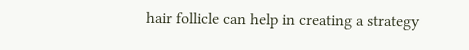hair follicle can help in creating a strategy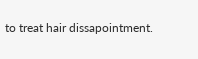to treat hair dissapointment.